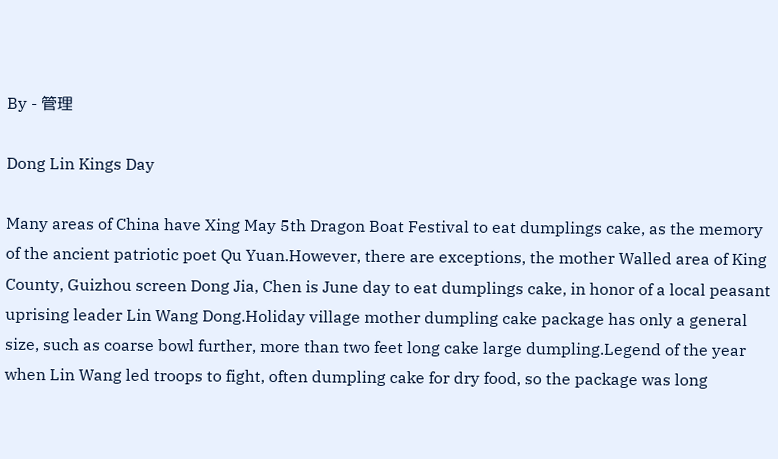By - 管理

Dong Lin Kings Day

Many areas of China have Xing May 5th Dragon Boat Festival to eat dumplings cake, as the memory of the ancient patriotic poet Qu Yuan.However, there are exceptions, the mother Walled area of King County, Guizhou screen Dong Jia, Chen is June day to eat dumplings cake, in honor of a local peasant uprising leader Lin Wang Dong.Holiday village mother dumpling cake package has only a general size, such as coarse bowl further, more than two feet long cake large dumpling.Legend of the year when Lin Wang led troops to fight, often dumpling cake for dry food, so the package was long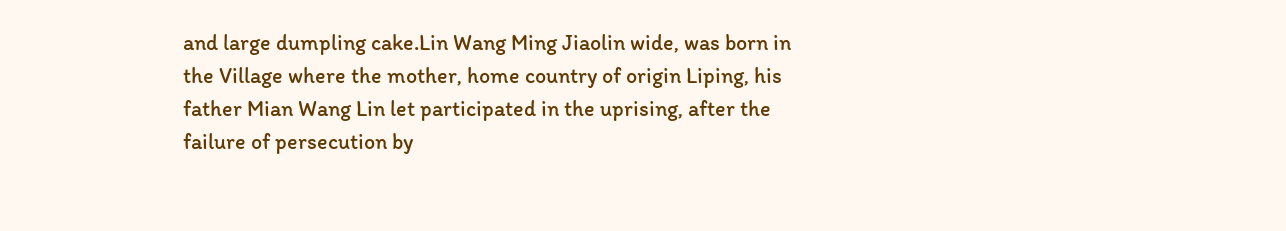and large dumpling cake.Lin Wang Ming Jiaolin wide, was born in the Village where the mother, home country of origin Liping, his father Mian Wang Lin let participated in the uprising, after the failure of persecution by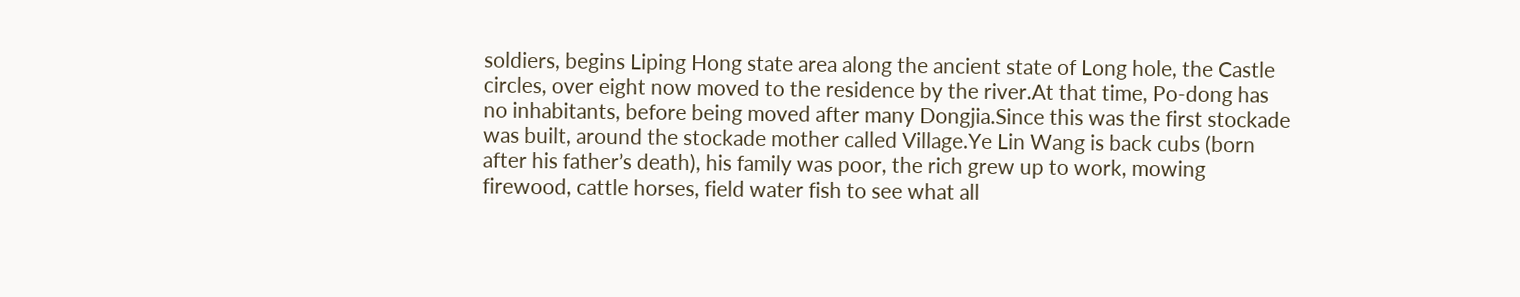soldiers, begins Liping Hong state area along the ancient state of Long hole, the Castle circles, over eight now moved to the residence by the river.At that time, Po-dong has no inhabitants, before being moved after many Dongjia.Since this was the first stockade was built, around the stockade mother called Village.Ye Lin Wang is back cubs (born after his father’s death), his family was poor, the rich grew up to work, mowing firewood, cattle horses, field water fish to see what all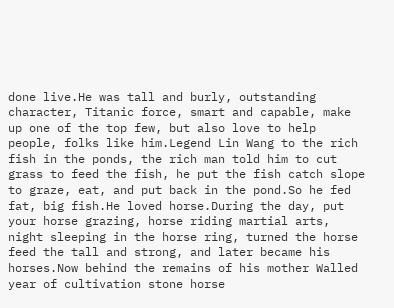done live.He was tall and burly, outstanding character, Titanic force, smart and capable, make up one of the top few, but also love to help people, folks like him.Legend Lin Wang to the rich fish in the ponds, the rich man told him to cut grass to feed the fish, he put the fish catch slope to graze, eat, and put back in the pond.So he fed fat, big fish.He loved horse.During the day, put your horse grazing, horse riding martial arts, night sleeping in the horse ring, turned the horse feed the tall and strong, and later became his horses.Now behind the remains of his mother Walled year of cultivation stone horse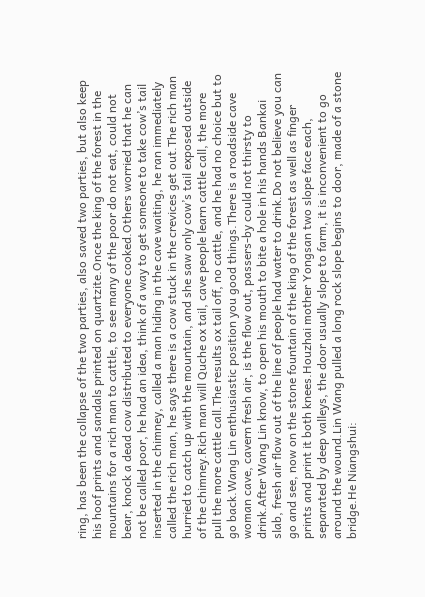ring, has been the collapse of the two parties, also saved two parties, but also keep his hoof prints and sandals printed on quartzite.Once the king of the forest in the mountains for a rich man to cattle, to see many of the poor do not eat, could not bear, knock a dead cow distributed to everyone cooked.Others worried that he can not be called poor, he had an idea, think of a way to get someone to take cow’s tail inserted in the chimney, called a man hiding in the cave waiting, he ran immediately called the rich man, he says there is a cow stuck in the crevices get out.The rich man hurried to catch up with the mountain, and she saw only cow’s tail exposed outside of the chimney.Rich man will Quche ox tail, cave people learn cattle call, the more pull the more cattle call.The results ox tail off, no cattle, and he had no choice but to go back.Wang Lin enthusiastic position you good things.There is a roadside cave woman cave, cavern fresh air, is the flow out, passers-by could not thirsty to drink.After Wang Lin know, to open his mouth to bite a hole in his hands Bankai slab, fresh air flow out of the line of people had water to drink.Do not believe you can go and see, now on the stone fountain of the king of the forest as well as finger prints and print it both knees.Houzhai mother Yongsan two slope face each, separated by deep valleys, the door usually slope to farm, it is inconvenient to go around the wound.Lin Wang pulled a long rock slope begins to door, made of a stone bridge.He Niangshui: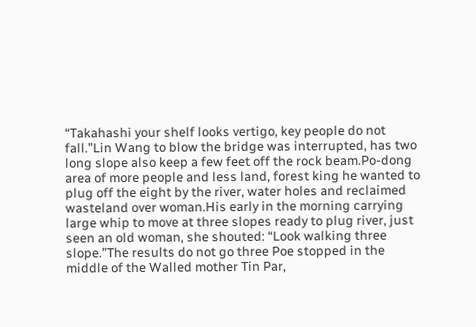“Takahashi your shelf looks vertigo, key people do not fall.”Lin Wang to blow the bridge was interrupted, has two long slope also keep a few feet off the rock beam.Po-dong area of more people and less land, forest king he wanted to plug off the eight by the river, water holes and reclaimed wasteland over woman.His early in the morning carrying large whip to move at three slopes ready to plug river, just seen an old woman, she shouted: “Look walking three slope.”The results do not go three Poe stopped in the middle of the Walled mother Tin Par,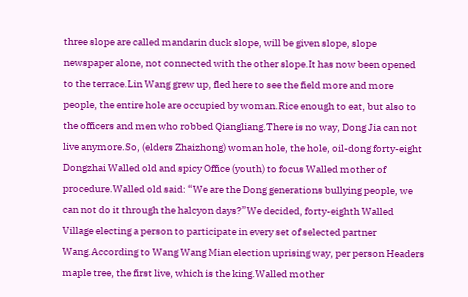three slope are called mandarin duck slope, will be given slope, slope newspaper alone, not connected with the other slope.It has now been opened to the terrace.Lin Wang grew up, fled here to see the field more and more people, the entire hole are occupied by woman.Rice enough to eat, but also to the officers and men who robbed Qiangliang.There is no way, Dong Jia can not live anymore.So, (elders Zhaizhong) woman hole, the hole, oil-dong forty-eight Dongzhai Walled old and spicy Office (youth) to focus Walled mother of procedure.Walled old said: “We are the Dong generations bullying people, we can not do it through the halcyon days?”We decided, forty-eighth Walled Village electing a person to participate in every set of selected partner Wang.According to Wang Wang Mian election uprising way, per person Headers maple tree, the first live, which is the king.Walled mother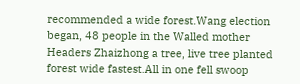recommended a wide forest.Wang election began, 48 people in the Walled mother Headers Zhaizhong a tree, live tree planted forest wide fastest.All in one fell swoop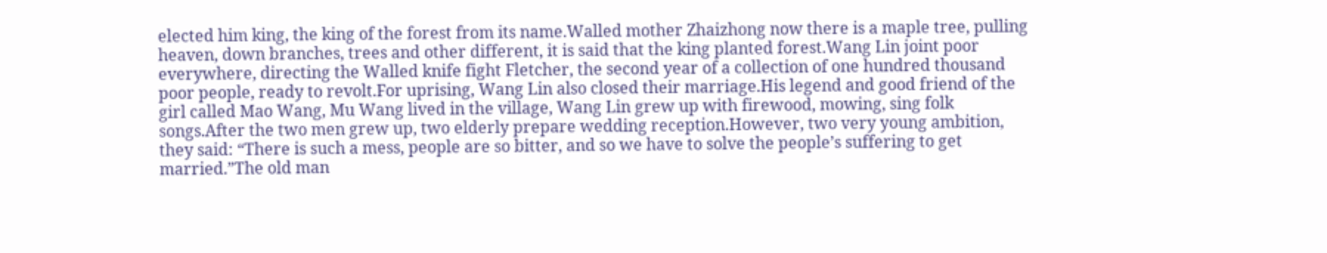elected him king, the king of the forest from its name.Walled mother Zhaizhong now there is a maple tree, pulling heaven, down branches, trees and other different, it is said that the king planted forest.Wang Lin joint poor everywhere, directing the Walled knife fight Fletcher, the second year of a collection of one hundred thousand poor people, ready to revolt.For uprising, Wang Lin also closed their marriage.His legend and good friend of the girl called Mao Wang, Mu Wang lived in the village, Wang Lin grew up with firewood, mowing, sing folk songs.After the two men grew up, two elderly prepare wedding reception.However, two very young ambition, they said: “There is such a mess, people are so bitter, and so we have to solve the people’s suffering to get married.”The old man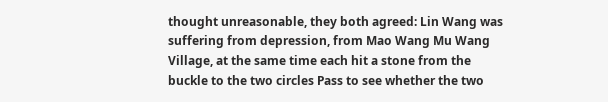thought unreasonable, they both agreed: Lin Wang was suffering from depression, from Mao Wang Mu Wang Village, at the same time each hit a stone from the buckle to the two circles Pass to see whether the two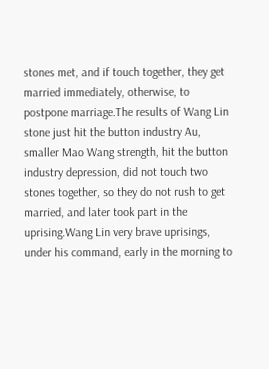stones met, and if touch together, they get married immediately, otherwise, to postpone marriage.The results of Wang Lin stone just hit the button industry Au, smaller Mao Wang strength, hit the button industry depression, did not touch two stones together, so they do not rush to get married, and later took part in the uprising.Wang Lin very brave uprisings, under his command, early in the morning to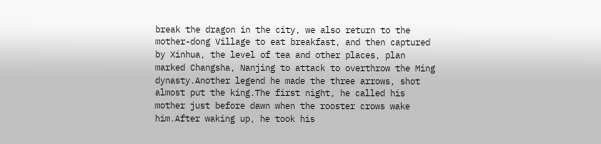break the dragon in the city, we also return to the mother-dong Village to eat breakfast, and then captured by Xinhua, the level of tea and other places, plan marked Changsha, Nanjing to attack to overthrow the Ming dynasty.Another legend he made the three arrows, shot almost put the king.The first night, he called his mother just before dawn when the rooster crows wake him.After waking up, he took his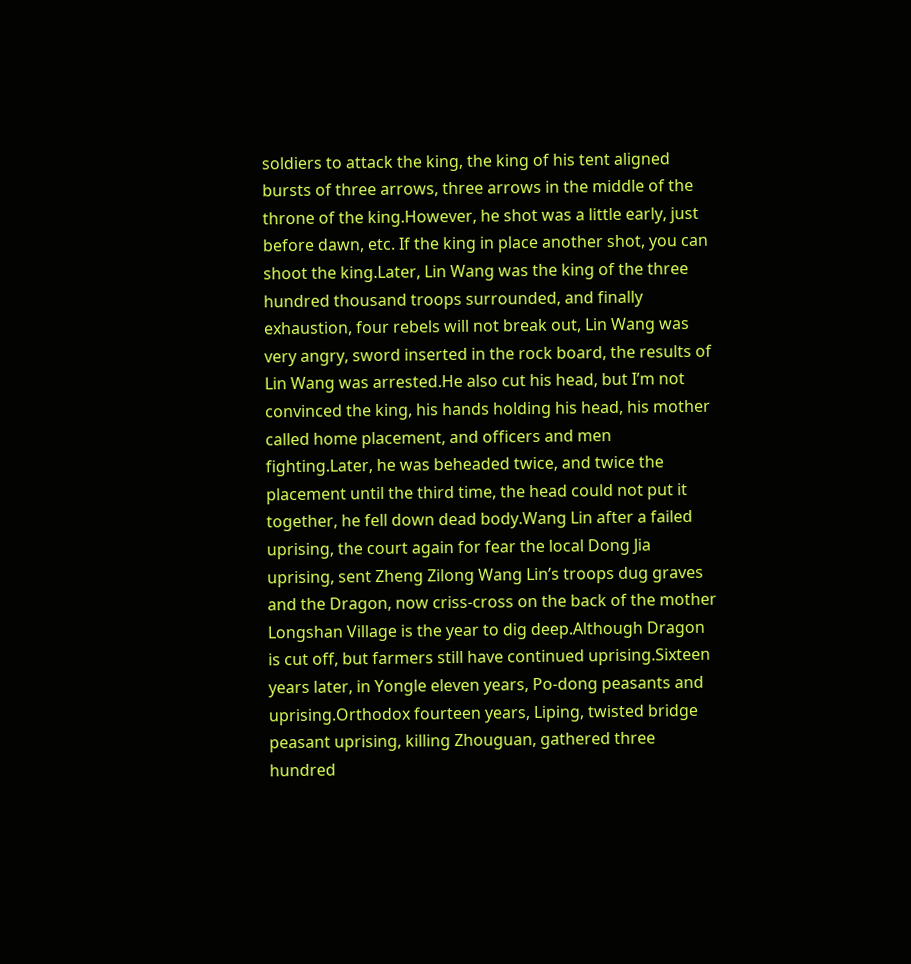soldiers to attack the king, the king of his tent aligned bursts of three arrows, three arrows in the middle of the throne of the king.However, he shot was a little early, just before dawn, etc. If the king in place another shot, you can shoot the king.Later, Lin Wang was the king of the three hundred thousand troops surrounded, and finally exhaustion, four rebels will not break out, Lin Wang was very angry, sword inserted in the rock board, the results of Lin Wang was arrested.He also cut his head, but I’m not convinced the king, his hands holding his head, his mother called home placement, and officers and men fighting.Later, he was beheaded twice, and twice the placement until the third time, the head could not put it together, he fell down dead body.Wang Lin after a failed uprising, the court again for fear the local Dong Jia uprising, sent Zheng Zilong Wang Lin’s troops dug graves and the Dragon, now criss-cross on the back of the mother Longshan Village is the year to dig deep.Although Dragon is cut off, but farmers still have continued uprising.Sixteen years later, in Yongle eleven years, Po-dong peasants and uprising.Orthodox fourteen years, Liping, twisted bridge peasant uprising, killing Zhouguan, gathered three hundred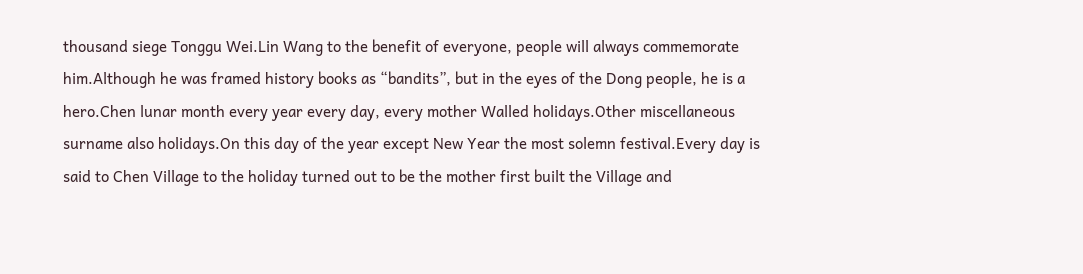thousand siege Tonggu Wei.Lin Wang to the benefit of everyone, people will always commemorate him.Although he was framed history books as “bandits”, but in the eyes of the Dong people, he is a hero.Chen lunar month every year every day, every mother Walled holidays.Other miscellaneous surname also holidays.On this day of the year except New Year the most solemn festival.Every day is said to Chen Village to the holiday turned out to be the mother first built the Village and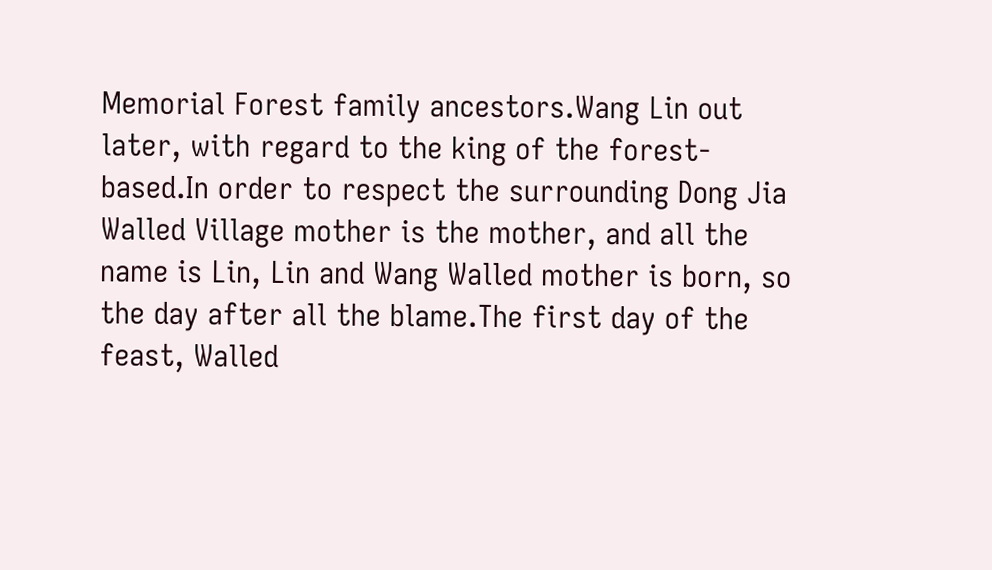Memorial Forest family ancestors.Wang Lin out later, with regard to the king of the forest-based.In order to respect the surrounding Dong Jia Walled Village mother is the mother, and all the name is Lin, Lin and Wang Walled mother is born, so the day after all the blame.The first day of the feast, Walled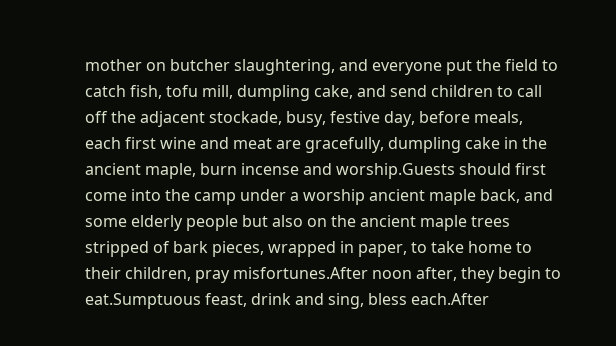mother on butcher slaughtering, and everyone put the field to catch fish, tofu mill, dumpling cake, and send children to call off the adjacent stockade, busy, festive day, before meals, each first wine and meat are gracefully, dumpling cake in the ancient maple, burn incense and worship.Guests should first come into the camp under a worship ancient maple back, and some elderly people but also on the ancient maple trees stripped of bark pieces, wrapped in paper, to take home to their children, pray misfortunes.After noon after, they begin to eat.Sumptuous feast, drink and sing, bless each.After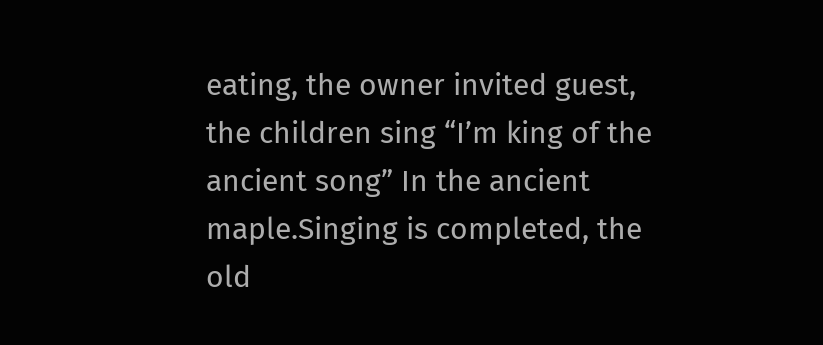eating, the owner invited guest, the children sing “I’m king of the ancient song” In the ancient maple.Singing is completed, the old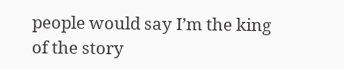people would say I’m the king of the story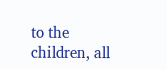to the children, all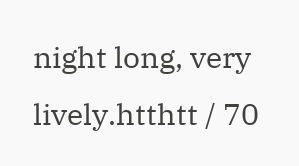night long, very lively.htthtt / 70